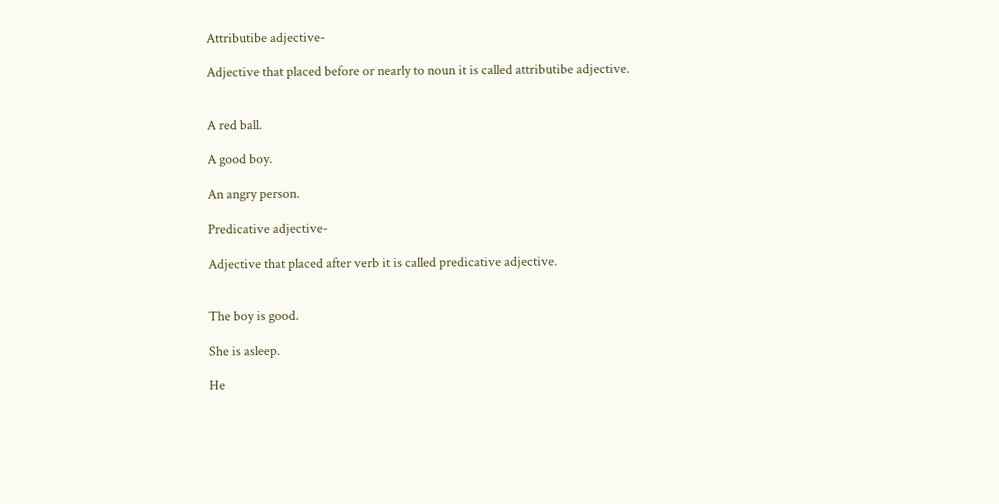Attributibe adjective-

Adjective that placed before or nearly to noun it is called attributibe adjective.


A red ball.

A good boy.

An angry person.

Predicative adjective-

Adjective that placed after verb it is called predicative adjective.


The boy is good.

She is asleep.

He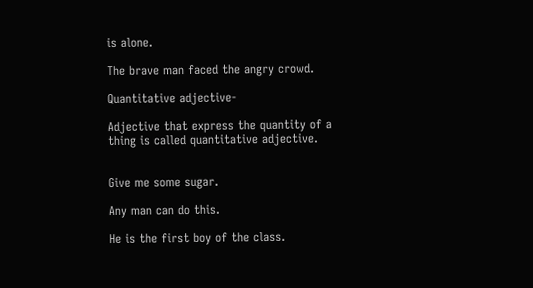is alone.

The brave man faced the angry crowd.

Quantitative adjective-

Adjective that express the quantity of a thing is called quantitative adjective.


Give me some sugar.

Any man can do this.

He is the first boy of the class.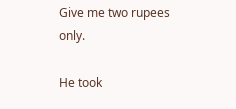Give me two rupees only.

He took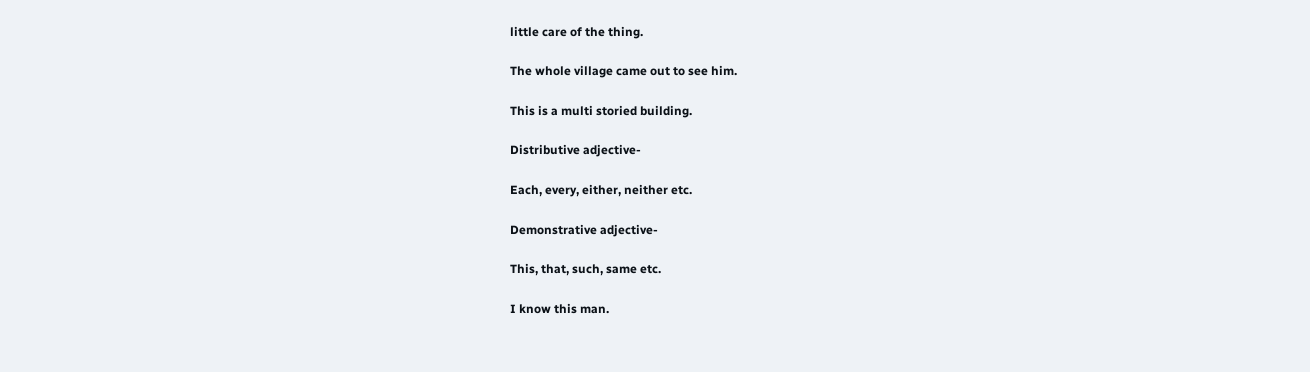little care of the thing.

The whole village came out to see him.

This is a multi storied building.

Distributive adjective-

Each, every, either, neither etc.

Demonstrative adjective-

This, that, such, same etc.

I know this man.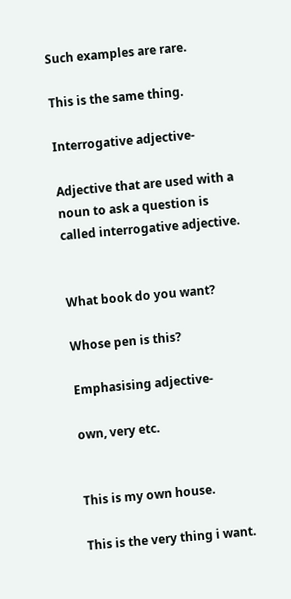Such examples are rare.

This is the same thing.

Interrogative adjective-

Adjective that are used with a noun to ask a question is called interrogative adjective.


What book do you want?

Whose pen is this?

Emphasising adjective-

own, very etc.


This is my own house.

This is the very thing i want.